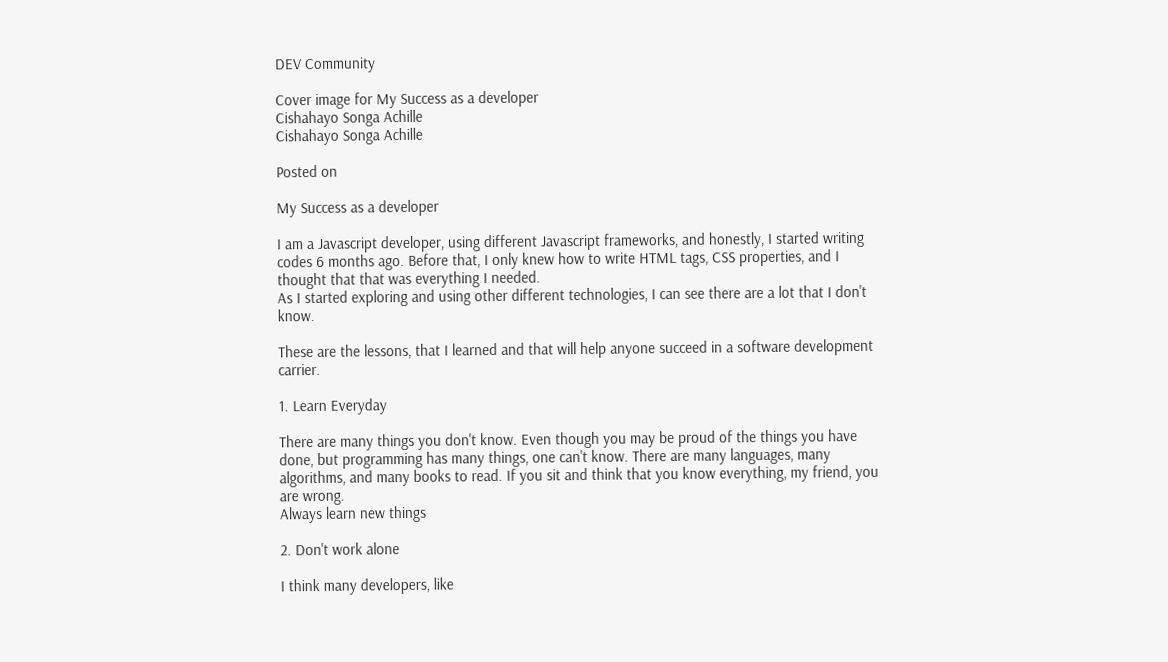DEV Community

Cover image for My Success as a developer
Cishahayo Songa Achille
Cishahayo Songa Achille

Posted on

My Success as a developer

I am a Javascript developer, using different Javascript frameworks, and honestly, I started writing codes 6 months ago. Before that, I only knew how to write HTML tags, CSS properties, and I thought that that was everything I needed.
As I started exploring and using other different technologies, I can see there are a lot that I don't know.

These are the lessons, that I learned and that will help anyone succeed in a software development carrier.

1. Learn Everyday

There are many things you don't know. Even though you may be proud of the things you have done, but programming has many things, one can't know. There are many languages, many algorithms, and many books to read. If you sit and think that you know everything, my friend, you are wrong.
Always learn new things

2. Don't work alone

I think many developers, like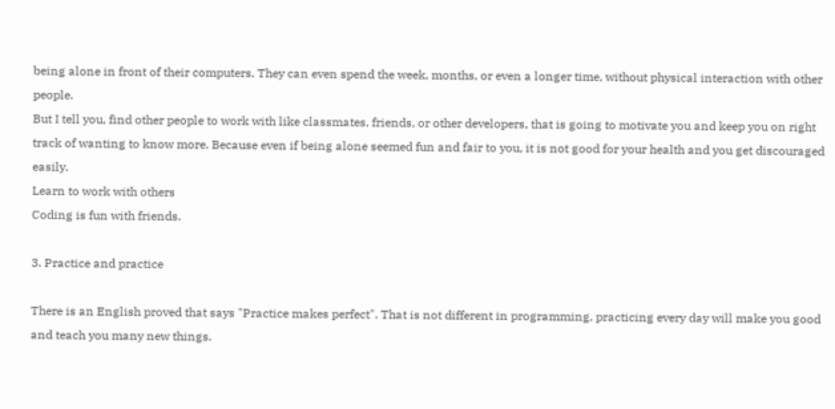being alone in front of their computers. They can even spend the week, months, or even a longer time, without physical interaction with other people.
But I tell you, find other people to work with like classmates, friends, or other developers, that is going to motivate you and keep you on right track of wanting to know more. Because even if being alone seemed fun and fair to you, it is not good for your health and you get discouraged easily.
Learn to work with others
Coding is fun with friends.

3. Practice and practice

There is an English proved that says "Practice makes perfect". That is not different in programming, practicing every day will make you good and teach you many new things.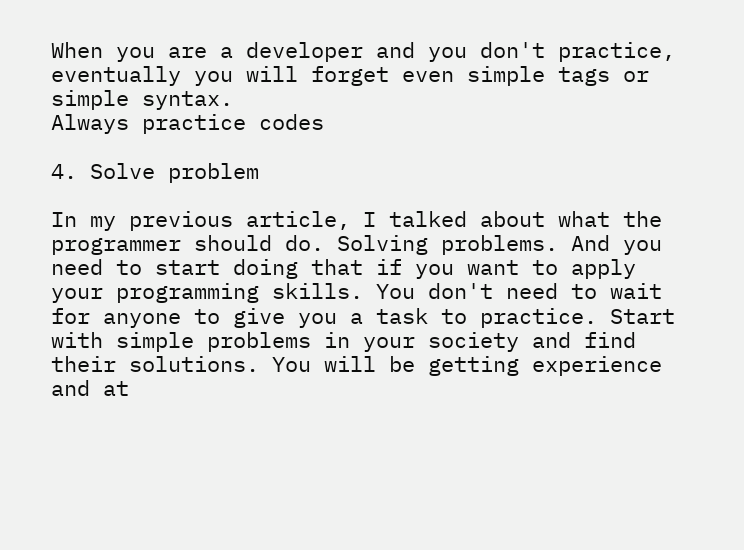When you are a developer and you don't practice, eventually you will forget even simple tags or simple syntax.
Always practice codes

4. Solve problem

In my previous article, I talked about what the programmer should do. Solving problems. And you need to start doing that if you want to apply your programming skills. You don't need to wait for anyone to give you a task to practice. Start with simple problems in your society and find their solutions. You will be getting experience and at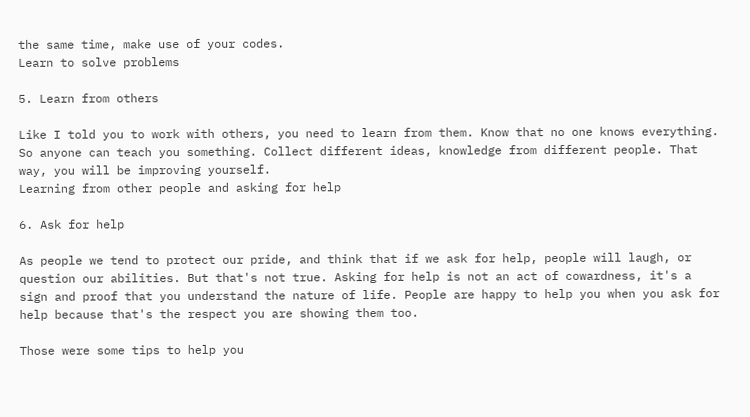the same time, make use of your codes.
Learn to solve problems

5. Learn from others

Like I told you to work with others, you need to learn from them. Know that no one knows everything. So anyone can teach you something. Collect different ideas, knowledge from different people. That way, you will be improving yourself.
Learning from other people and asking for help

6. Ask for help

As people we tend to protect our pride, and think that if we ask for help, people will laugh, or question our abilities. But that's not true. Asking for help is not an act of cowardness, it's a sign and proof that you understand the nature of life. People are happy to help you when you ask for help because that's the respect you are showing them too.

Those were some tips to help you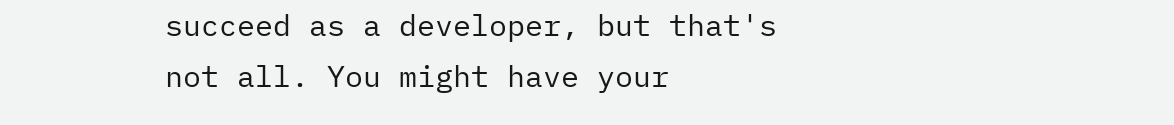succeed as a developer, but that's not all. You might have your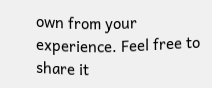own from your experience. Feel free to share it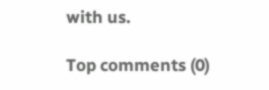with us.

Top comments (0)